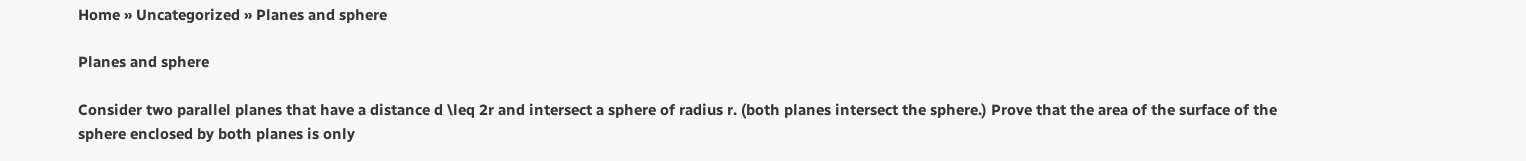Home » Uncategorized » Planes and sphere

Planes and sphere

Consider two parallel planes that have a distance d \leq 2r and intersect a sphere of radius r. (both planes intersect the sphere.) Prove that the area of the surface of the sphere enclosed by both planes is only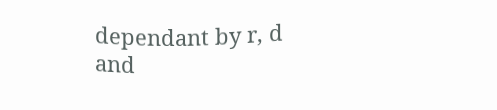dependant by r, d and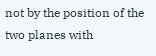not by the position of the two planes with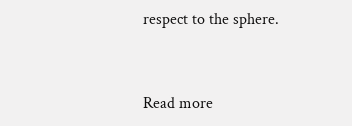respect to the sphere.



Read more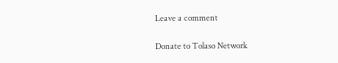Leave a comment

Donate to Tolaso Network